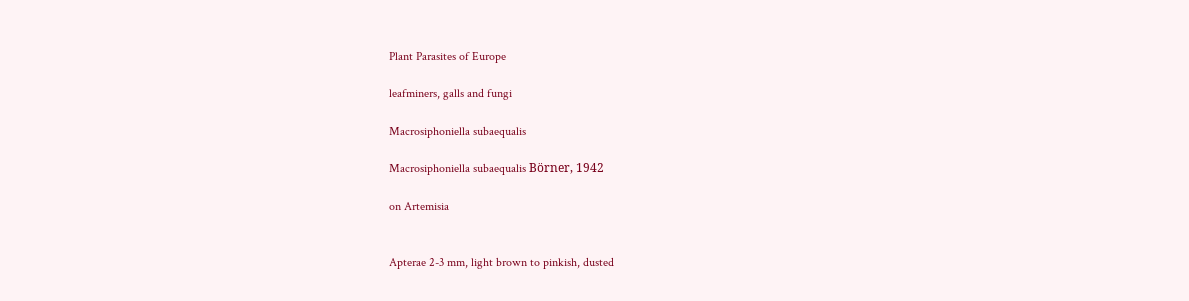Plant Parasites of Europe

leafminers, galls and fungi

Macrosiphoniella subaequalis

Macrosiphoniella subaequalis Börner, 1942

on Artemisia


Apterae 2-3 mm, light brown to pinkish, dusted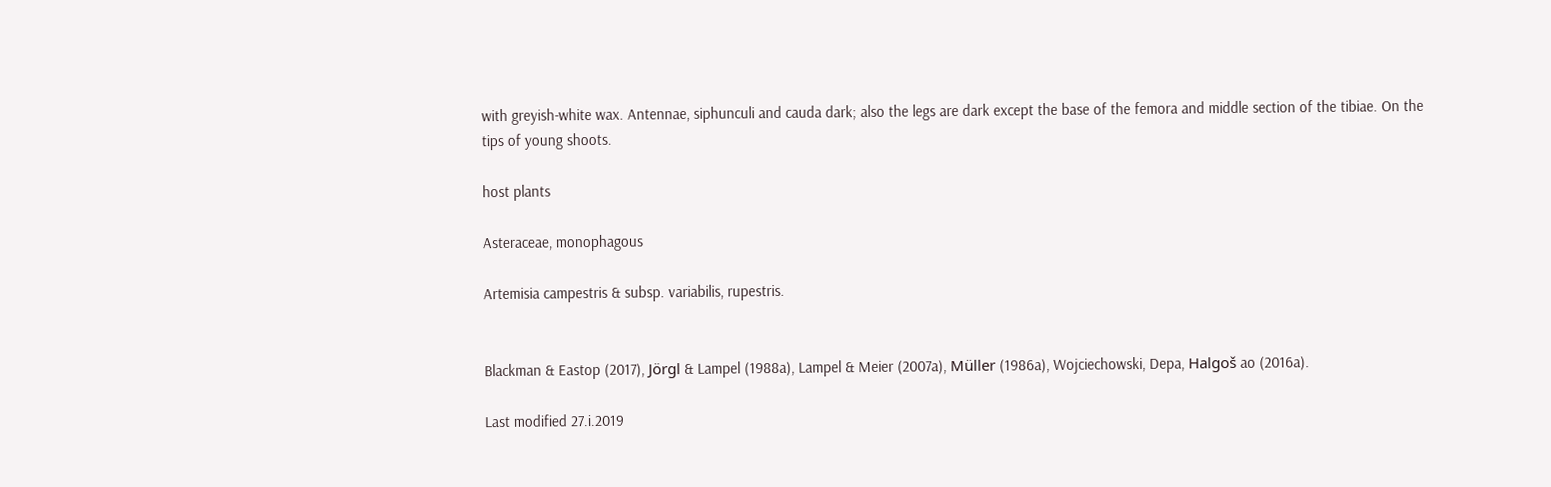with greyish-white wax. Antennae, siphunculi and cauda dark; also the legs are dark except the base of the femora and middle section of the tibiae. On the tips of young shoots.

host plants

Asteraceae, monophagous

Artemisia campestris & subsp. variabilis, rupestris.


Blackman & Eastop (2017), Jörgl & Lampel (1988a), Lampel & Meier (2007a), Müller (1986a), Wojciechowski, Depa, Halgoš ao (2016a).

Last modified 27.i.2019